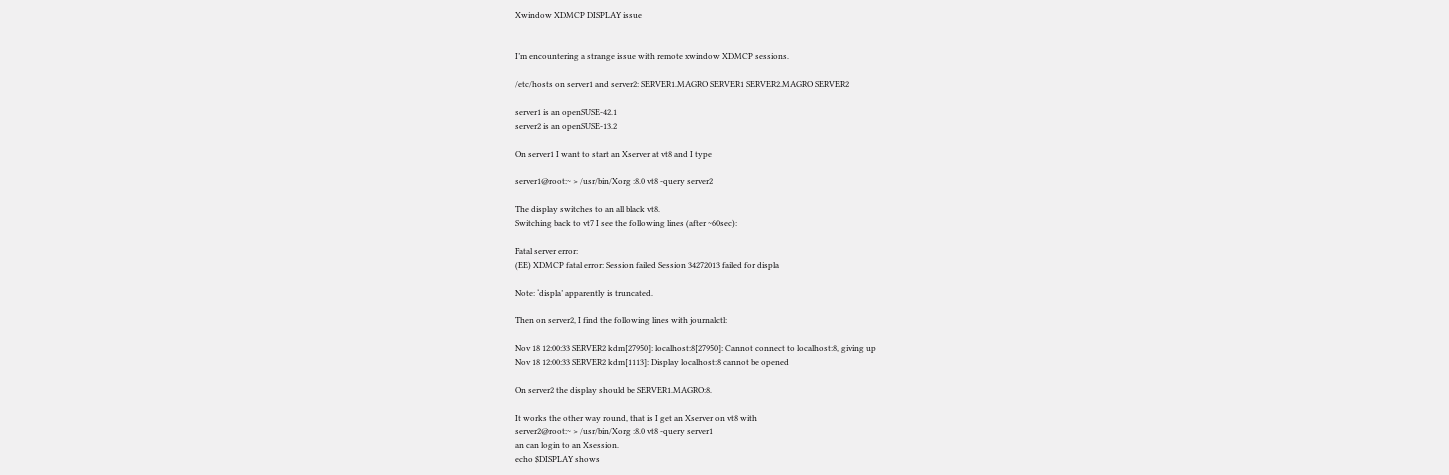Xwindow XDMCP DISPLAY issue


I’m encountering a strange issue with remote xwindow XDMCP sessions.

/etc/hosts on server1 and server2: SERVER1.MAGRO SERVER1 SERVER2.MAGRO SERVER2

server1 is an openSUSE-42.1
server2 is an openSUSE-13.2

On server1 I want to start an Xserver at vt8 and I type

server1@root:~ > /usr/bin/Xorg :8.0 vt8 -query server2

The display switches to an all black vt8.
Switching back to vt7 I see the following lines (after ~60sec):

Fatal server error:
(EE) XDMCP fatal error: Session failed Session 34272013 failed for displa

Note: ‘displa’ apparently is truncated.

Then on server2, I find the following lines with journalctl:

Nov 18 12:00:33 SERVER2 kdm[27950]: localhost:8[27950]: Cannot connect to localhost:8, giving up
Nov 18 12:00:33 SERVER2 kdm[1113]: Display localhost:8 cannot be opened

On server2 the display should be SERVER1.MAGRO:8.

It works the other way round, that is I get an Xserver on vt8 with
server2@root:~ > /usr/bin/Xorg :8.0 vt8 -query server1
an can login to an Xsession.
echo $DISPLAY shows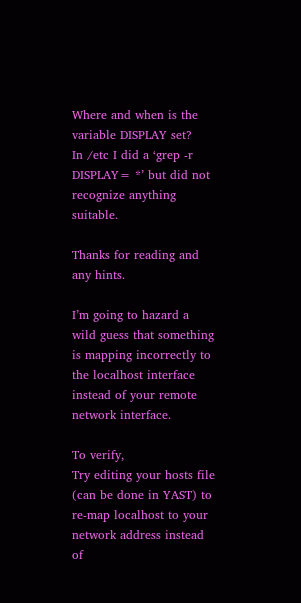Where and when is the variable DISPLAY set?
In /etc I did a ‘grep -r DISPLAY= *’ but did not recognize anything suitable.

Thanks for reading and any hints.

I’m going to hazard a wild guess that something is mapping incorrectly to the localhost interface instead of your remote network interface.

To verify,
Try editing your hosts file (can be done in YAST) to re-map localhost to your network address instead of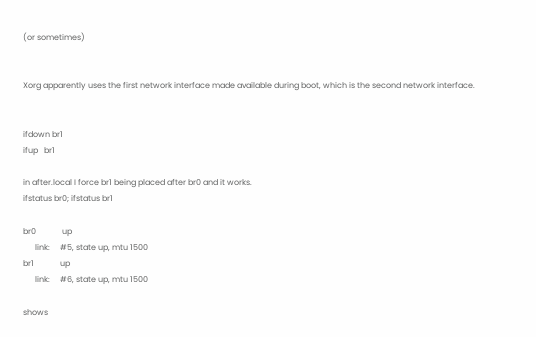(or sometimes)


Xorg apparently uses the first network interface made available during boot, which is the second network interface.


ifdown br1
ifup   br1

in after.local I force br1 being placed after br0 and it works.
ifstatus br0; ifstatus br1

br0             up
      link:     #5, state up, mtu 1500
br1             up
      link:     #6, state up, mtu 1500

shows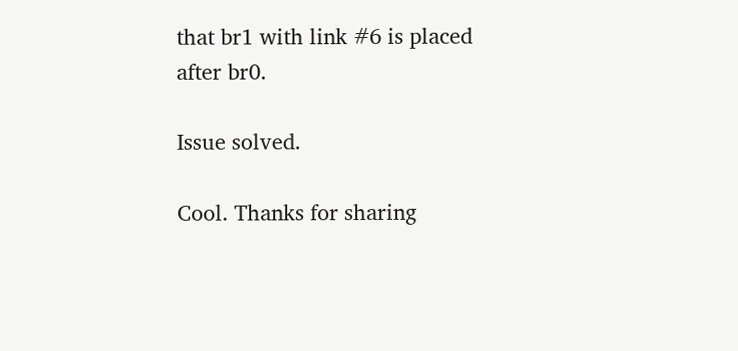that br1 with link #6 is placed after br0.

Issue solved.

Cool. Thanks for sharing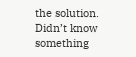the solution. Didn’t know something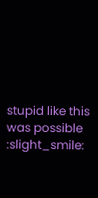stupid like this was possible :slight_smile: